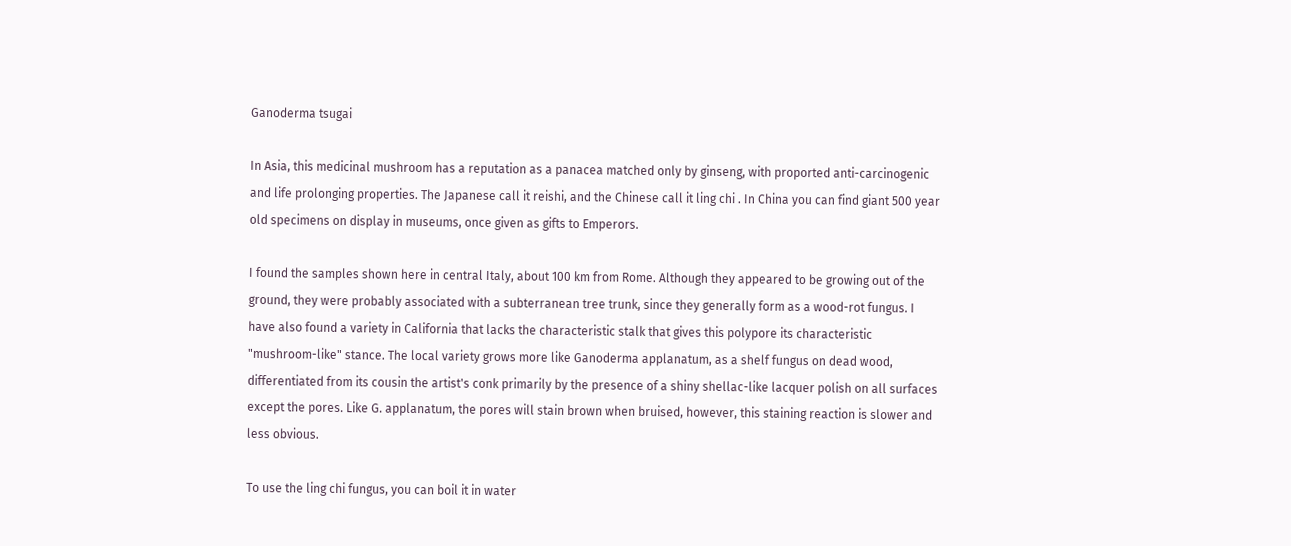Ganoderma tsugai

In Asia, this medicinal mushroom has a reputation as a panacea matched only by ginseng, with proported anti-carcinogenic and life prolonging properties. The Japanese call it reishi, and the Chinese call it ling chi . In China you can find giant 500 year old specimens on display in museums, once given as gifts to Emperors.

I found the samples shown here in central Italy, about 100 km from Rome. Although they appeared to be growing out of the ground, they were probably associated with a subterranean tree trunk, since they generally form as a wood-rot fungus. I have also found a variety in California that lacks the characteristic stalk that gives this polypore its characteristic "mushroom-like" stance. The local variety grows more like Ganoderma applanatum, as a shelf fungus on dead wood, differentiated from its cousin the artist's conk primarily by the presence of a shiny shellac-like lacquer polish on all surfaces except the pores. Like G. applanatum, the pores will stain brown when bruised, however, this staining reaction is slower and less obvious.

To use the ling chi fungus, you can boil it in water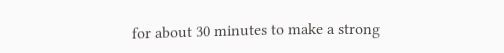for about 30 minutes to make a strong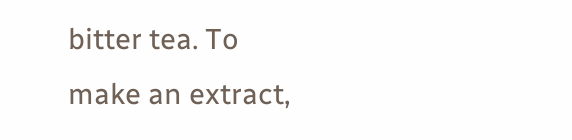bitter tea. To make an extract,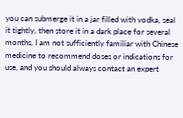you can submerge it in a jar filled with vodka, seal it tightly, then store it in a dark place for several months. I am not sufficiently familiar with Chinese medicine to recommend doses or indications for use, and you should always contact an expert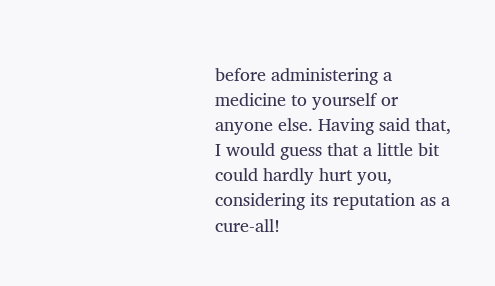before administering a medicine to yourself or anyone else. Having said that, I would guess that a little bit could hardly hurt you, considering its reputation as a cure-all!